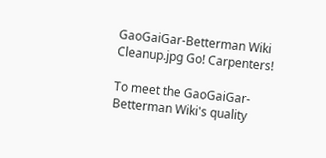GaoGaiGar-Betterman Wiki
Cleanup.jpg Go! Carpenters!

To meet the GaoGaiGar-Betterman Wiki's quality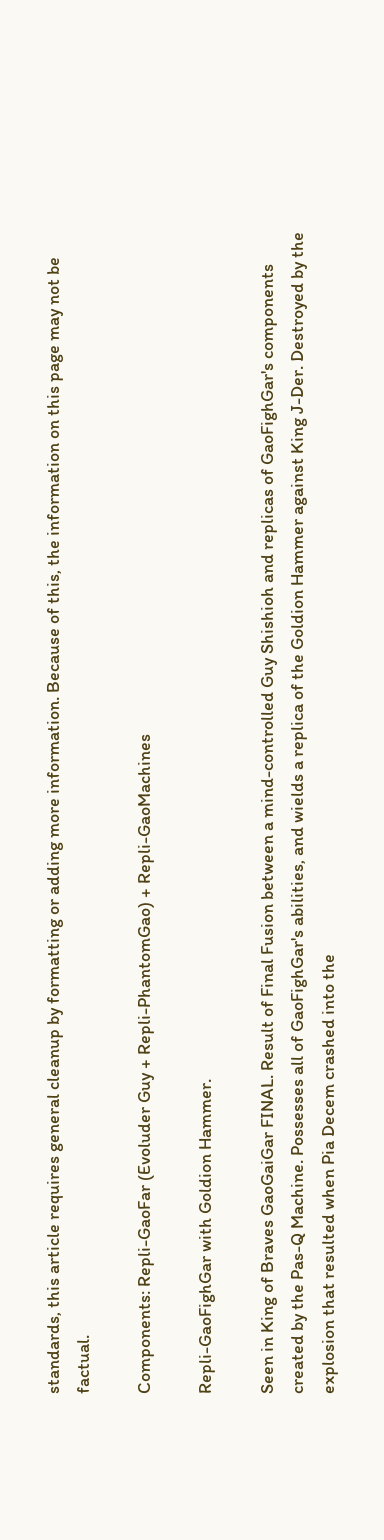standards, this article requires general cleanup by formatting or adding more information. Because of this, the information on this page may not be factual.

Components: Repli-GaoFar (Evoluder Guy + Repli-PhantomGao) + Repli-GaoMachines

Repli-GaoFighGar with Goldion Hammer.

Seen in King of Braves GaoGaiGar FINAL. Result of Final Fusion between a mind-controlled Guy Shishioh and replicas of GaoFighGar's components created by the Pas-Q Machine. Possesses all of GaoFighGar's abilities, and wields a replica of the Goldion Hammer against King J-Der. Destroyed by the explosion that resulted when Pia Decem crashed into the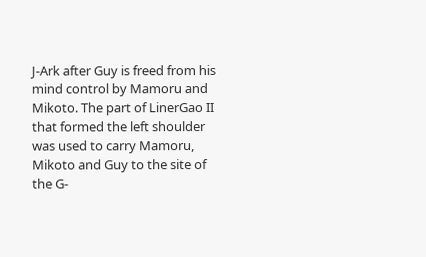J-Ark after Guy is freed from his mind control by Mamoru and Mikoto. The part of LinerGao II that formed the left shoulder was used to carry Mamoru, Mikoto and Guy to the site of the G-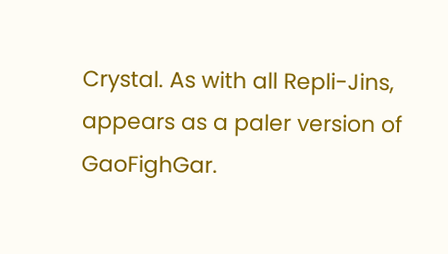Crystal. As with all Repli-Jins, appears as a paler version of GaoFighGar.